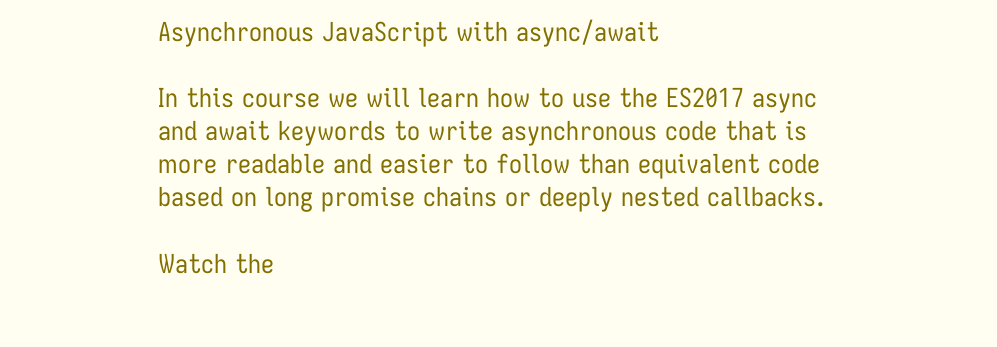Asynchronous JavaScript with async/await

In this course we will learn how to use the ES2017 async and await keywords to write asynchronous code that is more readable and easier to follow than equivalent code based on long promise chains or deeply nested callbacks.

Watch the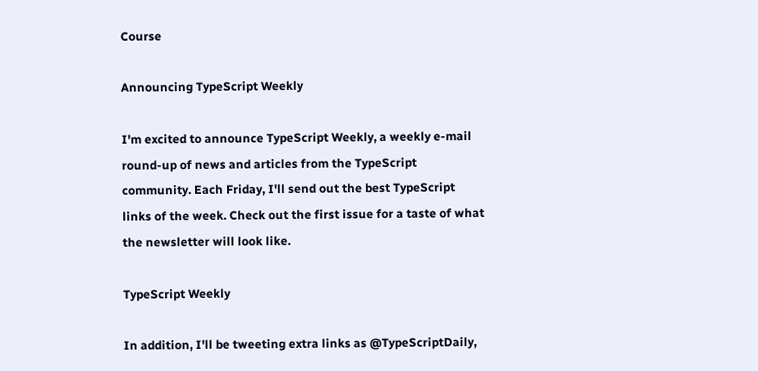Course

Announcing TypeScript Weekly

I'm excited to announce TypeScript Weekly, a weekly e-mail round-up of news and articles from the TypeScript community. Each Friday, I'll send out the best TypeScript links of the week. Check out the first issue for a taste of what the newsletter will look like.

TypeScript Weekly

In addition, I'll be tweeting extra links as @TypeScriptDaily,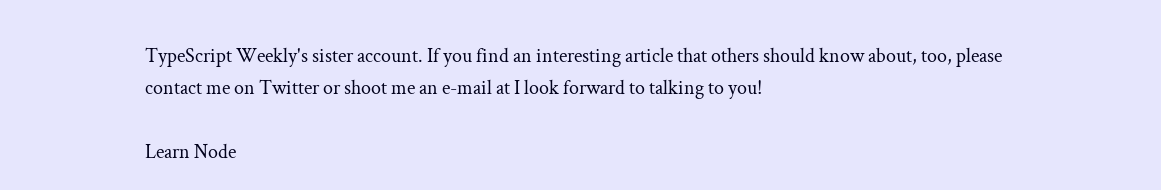TypeScript Weekly's sister account. If you find an interesting article that others should know about, too, please contact me on Twitter or shoot me an e-mail at I look forward to talking to you!

Learn Node